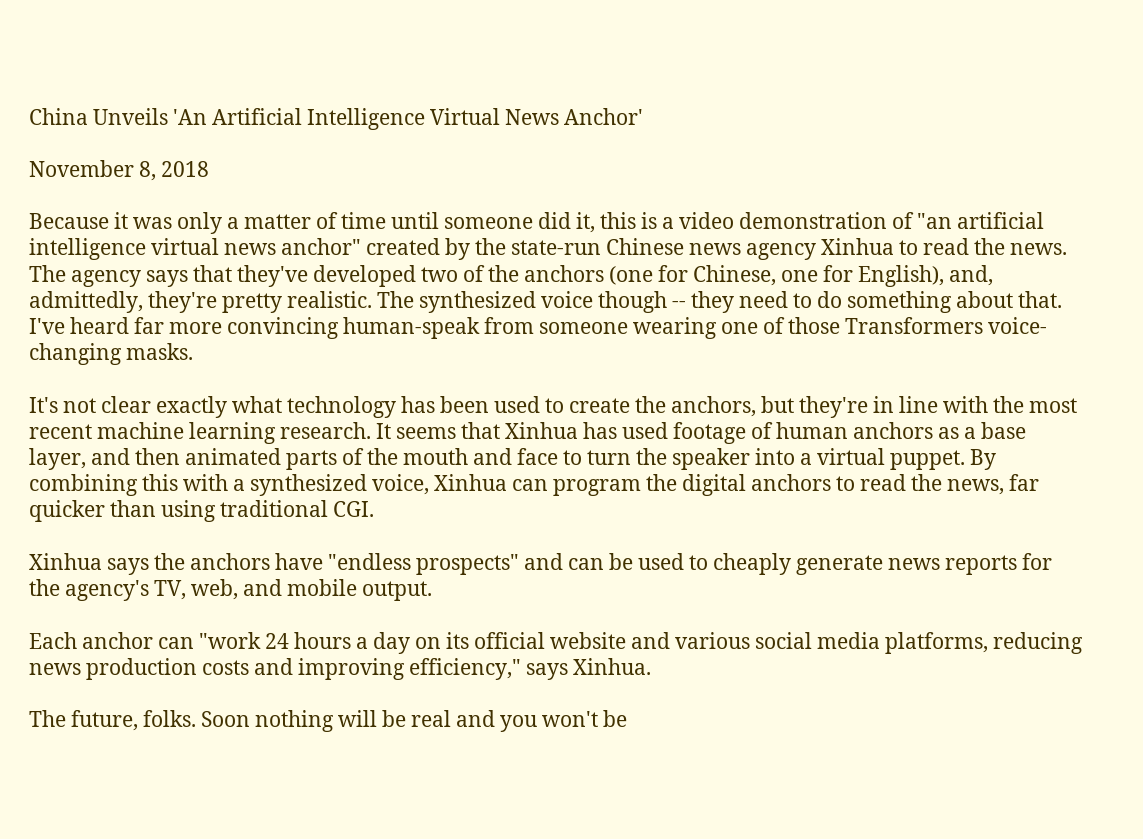China Unveils 'An Artificial Intelligence Virtual News Anchor'

November 8, 2018

Because it was only a matter of time until someone did it, this is a video demonstration of "an artificial intelligence virtual news anchor" created by the state-run Chinese news agency Xinhua to read the news. The agency says that they've developed two of the anchors (one for Chinese, one for English), and, admittedly, they're pretty realistic. The synthesized voice though -- they need to do something about that. I've heard far more convincing human-speak from someone wearing one of those Transformers voice-changing masks.

It's not clear exactly what technology has been used to create the anchors, but they're in line with the most recent machine learning research. It seems that Xinhua has used footage of human anchors as a base layer, and then animated parts of the mouth and face to turn the speaker into a virtual puppet. By combining this with a synthesized voice, Xinhua can program the digital anchors to read the news, far quicker than using traditional CGI.

Xinhua says the anchors have "endless prospects" and can be used to cheaply generate news reports for the agency's TV, web, and mobile output.

Each anchor can "work 24 hours a day on its official website and various social media platforms, reducing news production costs and improving efficiency," says Xinhua.

The future, folks. Soon nothing will be real and you won't be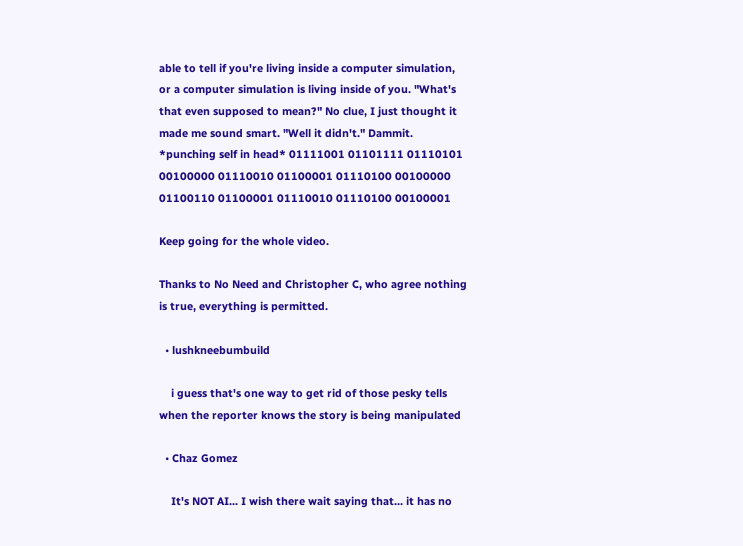able to tell if you're living inside a computer simulation, or a computer simulation is living inside of you. "What's that even supposed to mean?" No clue, I just thought it made me sound smart. "Well it didn't." Dammit. *punching self in head* 01111001 01101111 01110101 00100000 01110010 01100001 01110100 00100000 01100110 01100001 01110010 01110100 00100001

Keep going for the whole video.

Thanks to No Need and Christopher C, who agree nothing is true, everything is permitted.

  • lushkneebumbuild

    i guess that's one way to get rid of those pesky tells when the reporter knows the story is being manipulated

  • Chaz Gomez

    It's NOT AI... I wish there wait saying that... it has no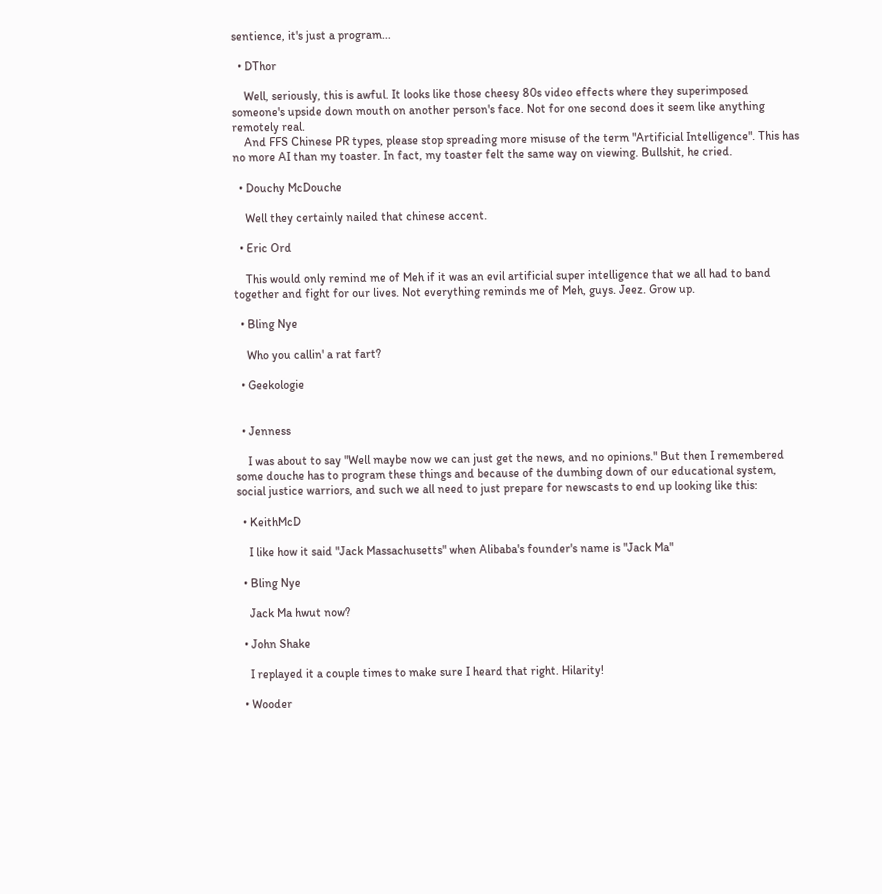sentience, it's just a program...

  • DThor

    Well, seriously, this is awful. It looks like those cheesy 80s video effects where they superimposed someone's upside down mouth on another person's face. Not for one second does it seem like anything remotely real.
    And FFS Chinese PR types, please stop spreading more misuse of the term "Artificial Intelligence". This has no more AI than my toaster. In fact, my toaster felt the same way on viewing. Bullshit, he cried.

  • Douchy McDouche

    Well they certainly nailed that chinese accent.

  • Eric Ord

    This would only remind me of Meh if it was an evil artificial super intelligence that we all had to band together and fight for our lives. Not everything reminds me of Meh, guys. Jeez. Grow up.

  • Bling Nye

    Who you callin' a rat fart?

  • Geekologie


  • Jenness

    I was about to say "Well maybe now we can just get the news, and no opinions." But then I remembered some douche has to program these things and because of the dumbing down of our educational system, social justice warriors, and such we all need to just prepare for newscasts to end up looking like this:

  • KeithMcD

    I like how it said "Jack Massachusetts" when Alibaba's founder's name is "Jack Ma"

  • Bling Nye

    Jack Ma hwut now?

  • John Shake

    I replayed it a couple times to make sure I heard that right. Hilarity!

  • Wooder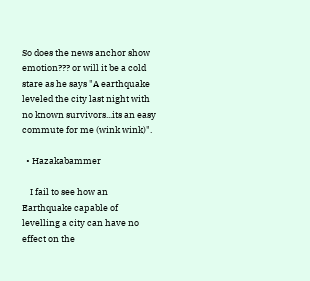So does the news anchor show emotion??? or will it be a cold stare as he says "A earthquake leveled the city last night with no known survivors...its an easy commute for me (wink wink)".

  • Hazakabammer

    I fail to see how an Earthquake capable of levelling a city can have no effect on the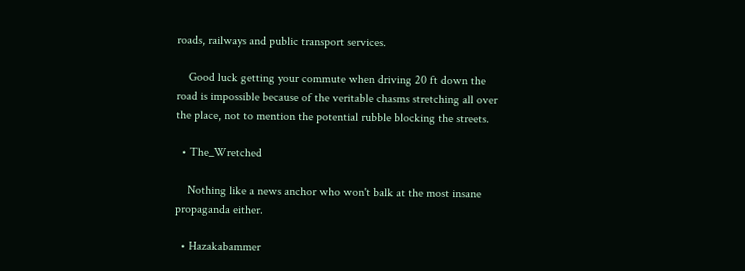roads, railways and public transport services.

    Good luck getting your commute when driving 20 ft down the road is impossible because of the veritable chasms stretching all over the place, not to mention the potential rubble blocking the streets.

  • The_Wretched

    Nothing like a news anchor who won't balk at the most insane propaganda either.

  • Hazakabammer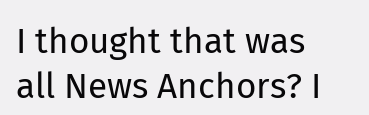I thought that was all News Anchors? I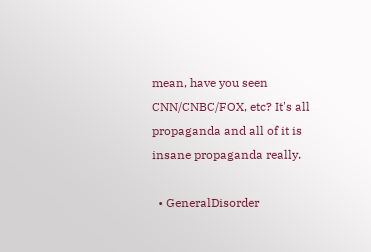mean, have you seen CNN/CNBC/FOX, etc? It's all propaganda and all of it is insane propaganda really.

  • GeneralDisorder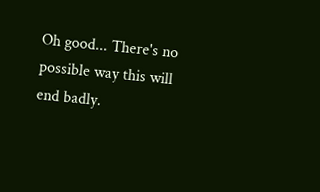Oh good... There's no possible way this will end badly.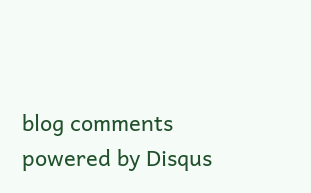blog comments powered by Disqus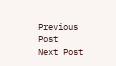Previous Post
Next Post